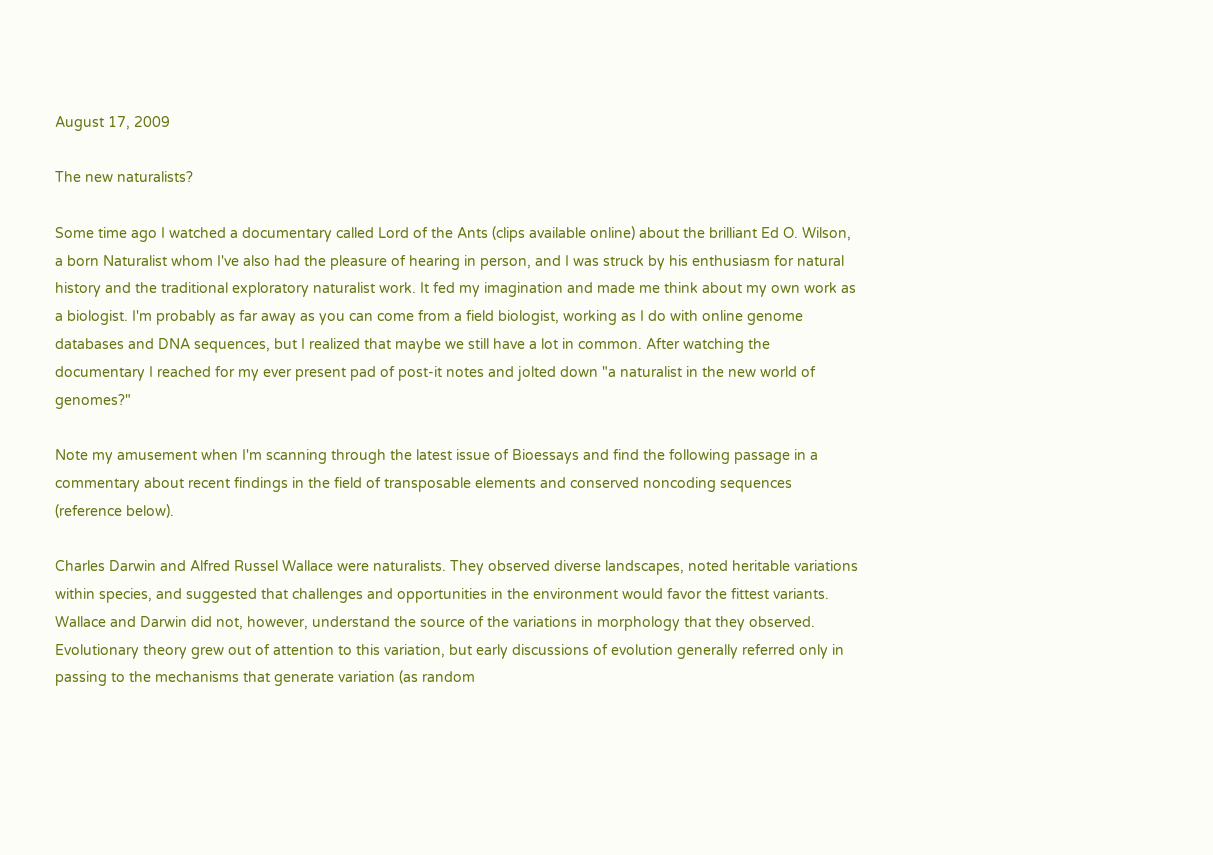August 17, 2009

The new naturalists?

Some time ago I watched a documentary called Lord of the Ants (clips available online) about the brilliant Ed O. Wilson, a born Naturalist whom I've also had the pleasure of hearing in person, and I was struck by his enthusiasm for natural history and the traditional exploratory naturalist work. It fed my imagination and made me think about my own work as a biologist. I'm probably as far away as you can come from a field biologist, working as I do with online genome databases and DNA sequences, but I realized that maybe we still have a lot in common. After watching the documentary I reached for my ever present pad of post-it notes and jolted down "a naturalist in the new world of genomes?"

Note my amusement when I'm scanning through the latest issue of Bioessays and find the following passage in a commentary about recent findings in the field of transposable elements and conserved noncoding sequences (reference below).

Charles Darwin and Alfred Russel Wallace were naturalists. They observed diverse landscapes, noted heritable variations within species, and suggested that challenges and opportunities in the environment would favor the fittest variants. Wallace and Darwin did not, however, understand the source of the variations in morphology that they observed. Evolutionary theory grew out of attention to this variation, but early discussions of evolution generally referred only in passing to the mechanisms that generate variation (as random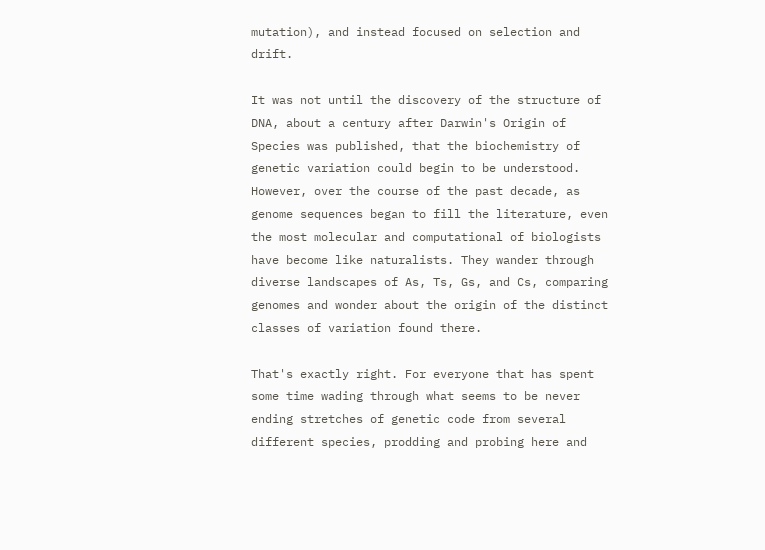mutation), and instead focused on selection and drift.

It was not until the discovery of the structure of DNA, about a century after Darwin's Origin of Species was published, that the biochemistry of genetic variation could begin to be understood. However, over the course of the past decade, as genome sequences began to fill the literature, even the most molecular and computational of biologists have become like naturalists. They wander through diverse landscapes of As, Ts, Gs, and Cs, comparing genomes and wonder about the origin of the distinct classes of variation found there.

That's exactly right. For everyone that has spent some time wading through what seems to be never ending stretches of genetic code from several different species, prodding and probing here and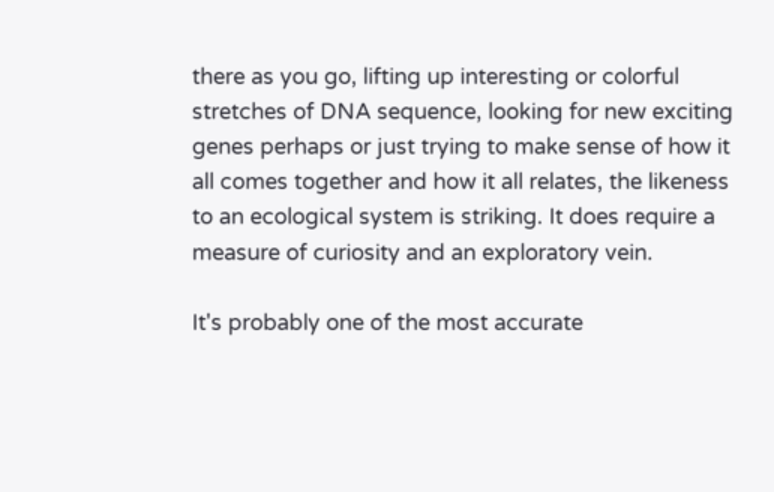there as you go, lifting up interesting or colorful stretches of DNA sequence, looking for new exciting genes perhaps or just trying to make sense of how it all comes together and how it all relates, the likeness to an ecological system is striking. It does require a measure of curiosity and an exploratory vein.

It's probably one of the most accurate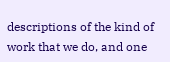descriptions of the kind of work that we do, and one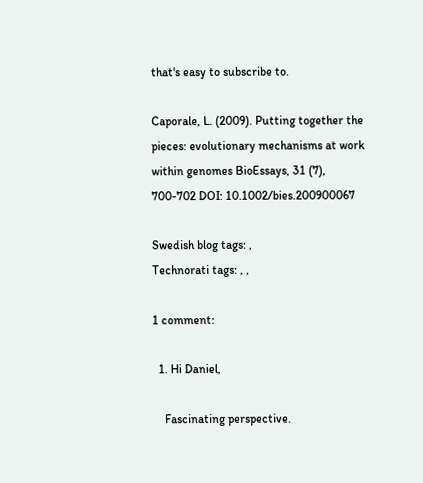that's easy to subscribe to.

Caporale, L. (2009). Putting together the pieces: evolutionary mechanisms at work within genomes BioEssays, 31 (7), 700-702 DOI: 10.1002/bies.200900067

Swedish blog tags: ,
Technorati tags: , ,

1 comment:

  1. Hi Daniel,

    Fascinating perspective.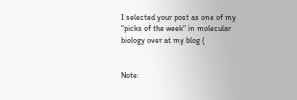I selected your post as one of my "picks of the week" in molecular biology over at my blog (


Note: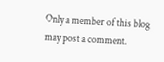Only a member of this blog may post a comment.